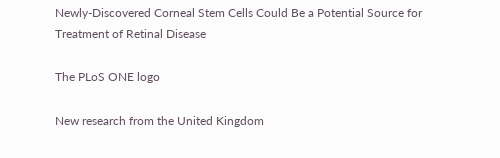Newly-Discovered Corneal Stem Cells Could Be a Potential Source for Treatment of Retinal Disease

The PLoS ONE logo

New research from the United Kingdom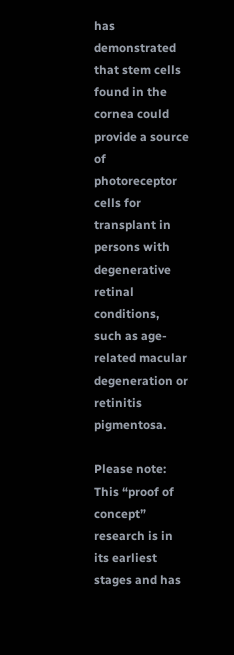has demonstrated that stem cells found in the cornea could provide a source of photoreceptor cells for transplant in persons with degenerative retinal conditions, such as age-related macular degeneration or retinitis pigmentosa.

Please note: This “proof of concept” research is in its earliest stages and has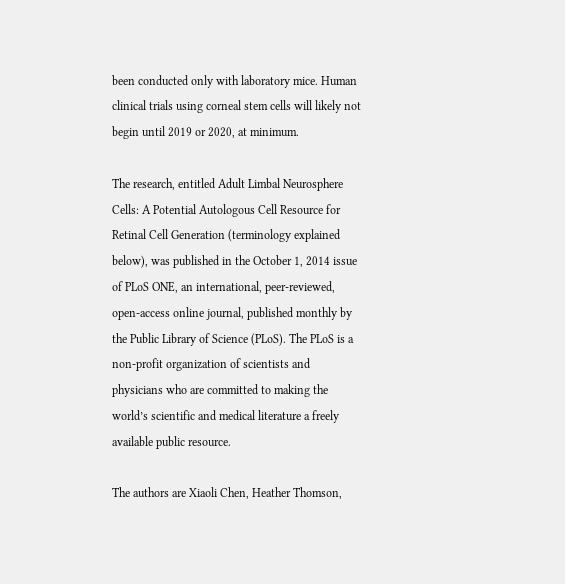been conducted only with laboratory mice. Human clinical trials using corneal stem cells will likely not begin until 2019 or 2020, at minimum.

The research, entitled Adult Limbal Neurosphere Cells: A Potential Autologous Cell Resource for Retinal Cell Generation (terminology explained below), was published in the October 1, 2014 issue of PLoS ONE, an international, peer-reviewed, open-access online journal, published monthly by the Public Library of Science (PLoS). The PLoS is a non-profit organization of scientists and physicians who are committed to making the world’s scientific and medical literature a freely available public resource.

The authors are Xiaoli Chen, Heather Thomson,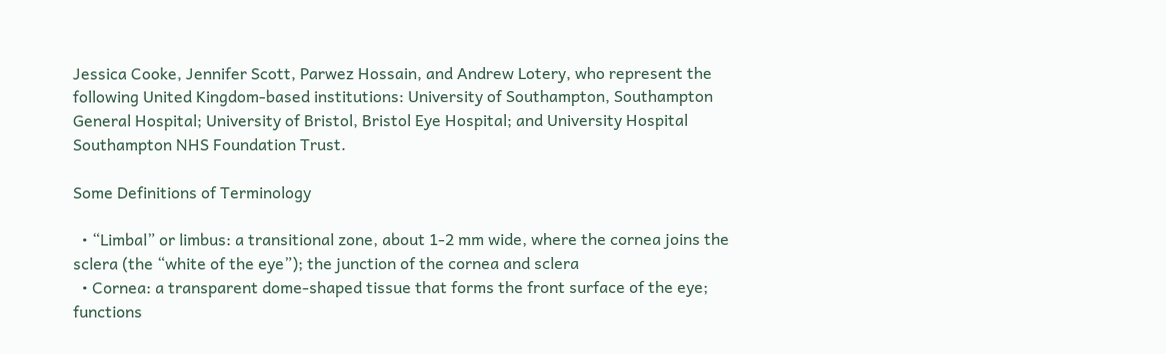Jessica Cooke, Jennifer Scott, Parwez Hossain, and Andrew Lotery, who represent the following United Kingdom-based institutions: University of Southampton, Southampton General Hospital; University of Bristol, Bristol Eye Hospital; and University Hospital Southampton NHS Foundation Trust.

Some Definitions of Terminology

  • “Limbal” or limbus: a transitional zone, about 1-2 mm wide, where the cornea joins the sclera (the “white of the eye”); the junction of the cornea and sclera
  • Cornea: a transparent dome-shaped tissue that forms the front surface of the eye; functions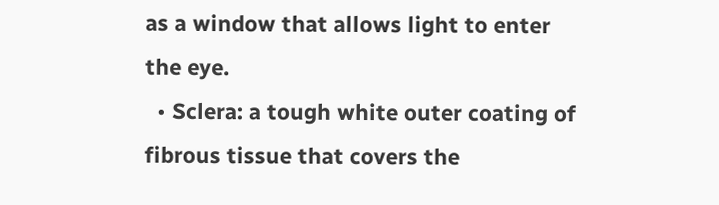as a window that allows light to enter the eye.
  • Sclera: a tough white outer coating of fibrous tissue that covers the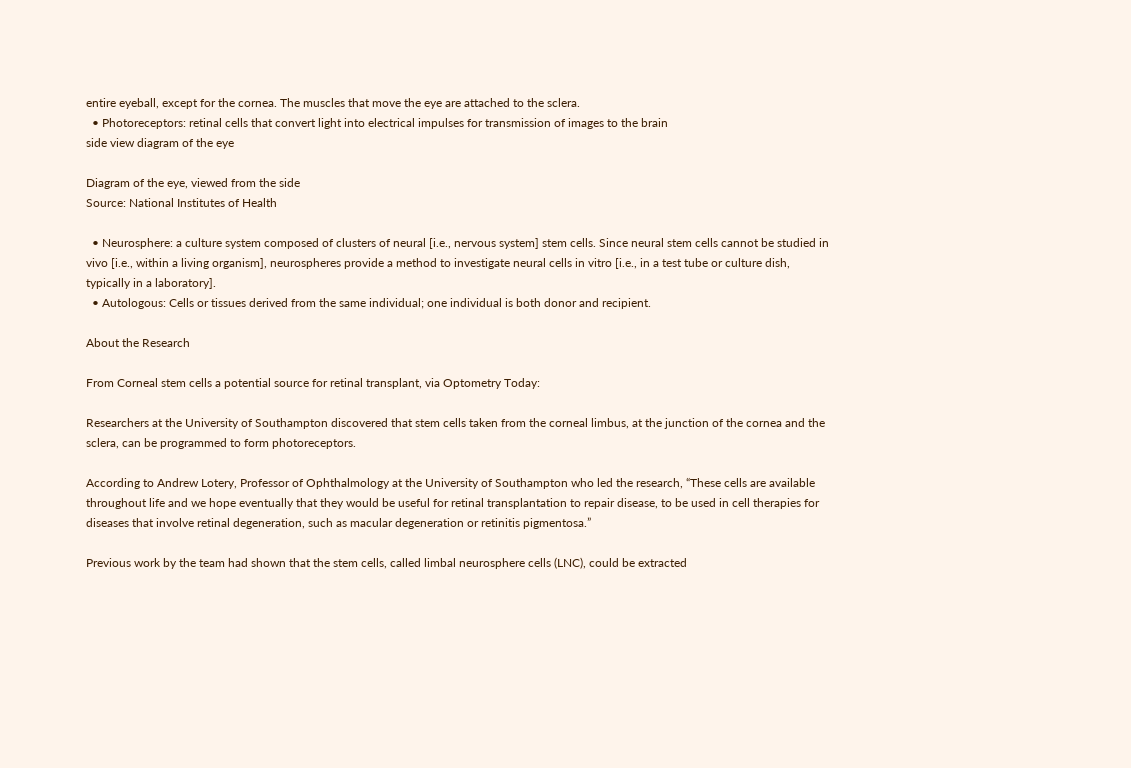entire eyeball, except for the cornea. The muscles that move the eye are attached to the sclera.
  • Photoreceptors: retinal cells that convert light into electrical impulses for transmission of images to the brain
side view diagram of the eye

Diagram of the eye, viewed from the side
Source: National Institutes of Health

  • Neurosphere: a culture system composed of clusters of neural [i.e., nervous system] stem cells. Since neural stem cells cannot be studied in vivo [i.e., within a living organism], neurospheres provide a method to investigate neural cells in vitro [i.e., in a test tube or culture dish, typically in a laboratory].
  • Autologous: Cells or tissues derived from the same individual; one individual is both donor and recipient.

About the Research

From Corneal stem cells a potential source for retinal transplant, via Optometry Today:

Researchers at the University of Southampton discovered that stem cells taken from the corneal limbus, at the junction of the cornea and the sclera, can be programmed to form photoreceptors.

According to Andrew Lotery, Professor of Ophthalmology at the University of Southampton who led the research, “These cells are available throughout life and we hope eventually that they would be useful for retinal transplantation to repair disease, to be used in cell therapies for diseases that involve retinal degeneration, such as macular degeneration or retinitis pigmentosa.”

Previous work by the team had shown that the stem cells, called limbal neurosphere cells (LNC), could be extracted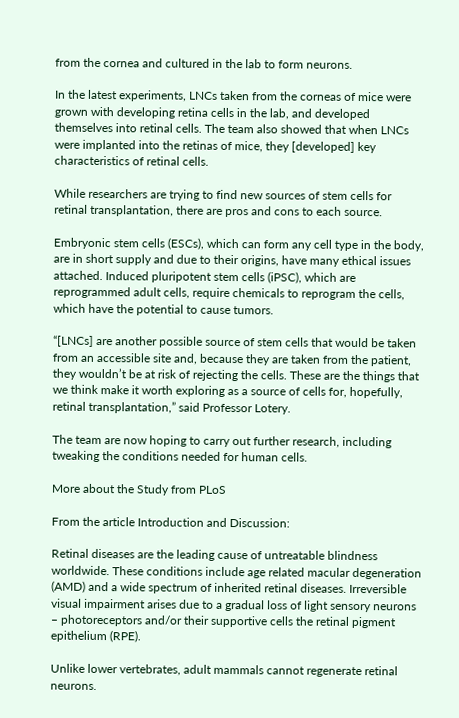from the cornea and cultured in the lab to form neurons.

In the latest experiments, LNCs taken from the corneas of mice were grown with developing retina cells in the lab, and developed themselves into retinal cells. The team also showed that when LNCs were implanted into the retinas of mice, they [developed] key characteristics of retinal cells.

While researchers are trying to find new sources of stem cells for retinal transplantation, there are pros and cons to each source.

Embryonic stem cells (ESCs), which can form any cell type in the body, are in short supply and due to their origins, have many ethical issues attached. Induced pluripotent stem cells (iPSC), which are reprogrammed adult cells, require chemicals to reprogram the cells, which have the potential to cause tumors.

“[LNCs] are another possible source of stem cells that would be taken from an accessible site and, because they are taken from the patient, they wouldn’t be at risk of rejecting the cells. These are the things that we think make it worth exploring as a source of cells for, hopefully, retinal transplantation,” said Professor Lotery.

The team are now hoping to carry out further research, including tweaking the conditions needed for human cells.

More about the Study from PLoS

From the article Introduction and Discussion:

Retinal diseases are the leading cause of untreatable blindness worldwide. These conditions include age related macular degeneration (AMD) and a wide spectrum of inherited retinal diseases. Irreversible visual impairment arises due to a gradual loss of light sensory neurons – photoreceptors and/or their supportive cells the retinal pigment epithelium (RPE).

Unlike lower vertebrates, adult mammals cannot regenerate retinal neurons.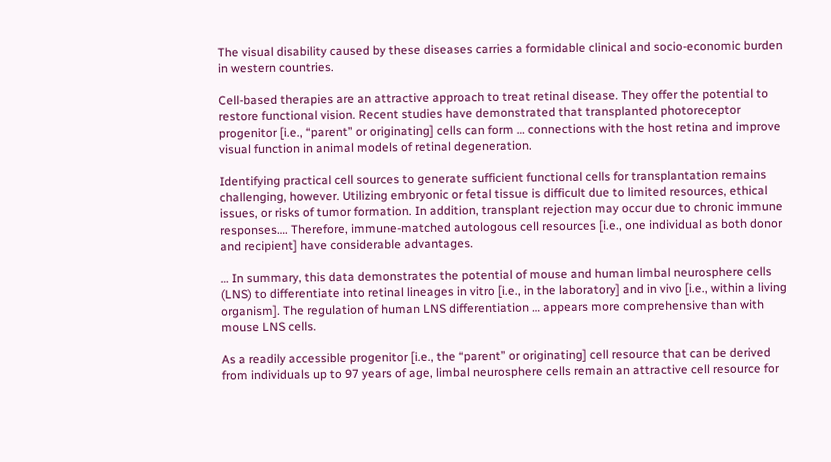The visual disability caused by these diseases carries a formidable clinical and socio-economic burden in western countries.

Cell-based therapies are an attractive approach to treat retinal disease. They offer the potential to restore functional vision. Recent studies have demonstrated that transplanted photoreceptor progenitor [i.e., “parent” or originating] cells can form … connections with the host retina and improve visual function in animal models of retinal degeneration.

Identifying practical cell sources to generate sufficient functional cells for transplantation remains challenging, however. Utilizing embryonic or fetal tissue is difficult due to limited resources, ethical issues, or risks of tumor formation. In addition, transplant rejection may occur due to chronic immune responses…. Therefore, immune-matched autologous cell resources [i.e., one individual as both donor and recipient] have considerable advantages.

… In summary, this data demonstrates the potential of mouse and human limbal neurosphere cells (LNS) to differentiate into retinal lineages in vitro [i.e., in the laboratory] and in vivo [i.e., within a living organism]. The regulation of human LNS differentiation … appears more comprehensive than with mouse LNS cells.

As a readily accessible progenitor [i.e., the “parent” or originating] cell resource that can be derived from individuals up to 97 years of age, limbal neurosphere cells remain an attractive cell resource for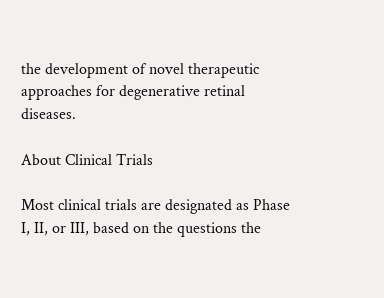the development of novel therapeutic approaches for degenerative retinal diseases.

About Clinical Trials

Most clinical trials are designated as Phase I, II, or III, based on the questions the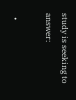study is seeking to answer:

  •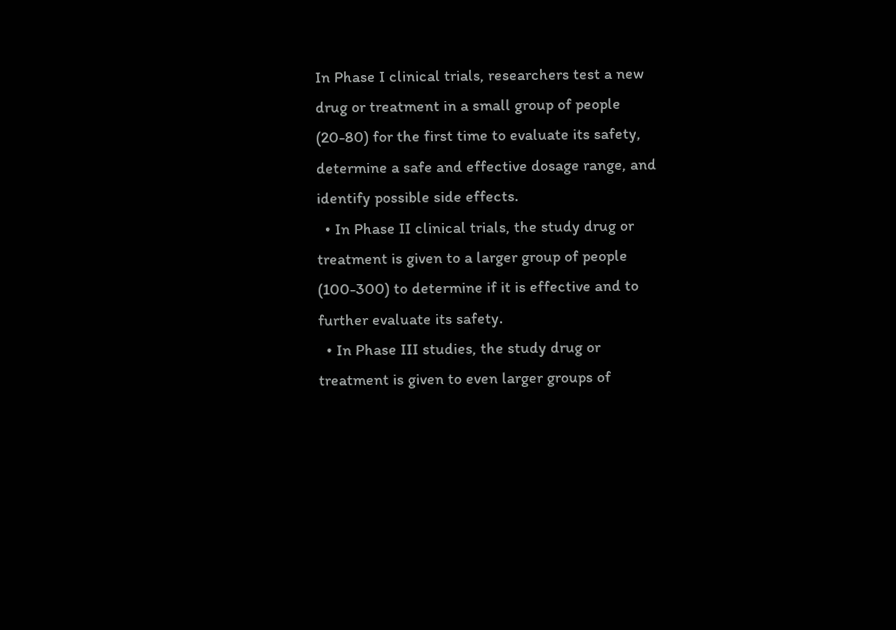In Phase I clinical trials, researchers test a new drug or treatment in a small group of people (20-80) for the first time to evaluate its safety, determine a safe and effective dosage range, and identify possible side effects.
  • In Phase II clinical trials, the study drug or treatment is given to a larger group of people (100-300) to determine if it is effective and to further evaluate its safety.
  • In Phase III studies, the study drug or treatment is given to even larger groups of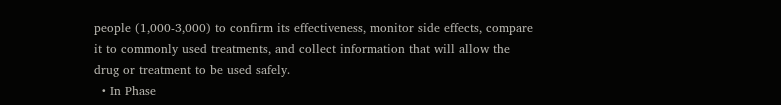people (1,000-3,000) to confirm its effectiveness, monitor side effects, compare it to commonly used treatments, and collect information that will allow the drug or treatment to be used safely.
  • In Phase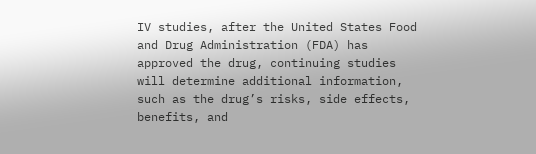IV studies, after the United States Food and Drug Administration (FDA) has approved the drug, continuing studies will determine additional information, such as the drug’s risks, side effects, benefits, and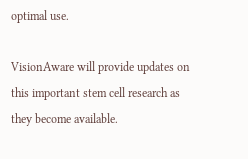optimal use.

VisionAware will provide updates on this important stem cell research as they become available.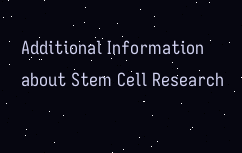Additional Information about Stem Cell Research